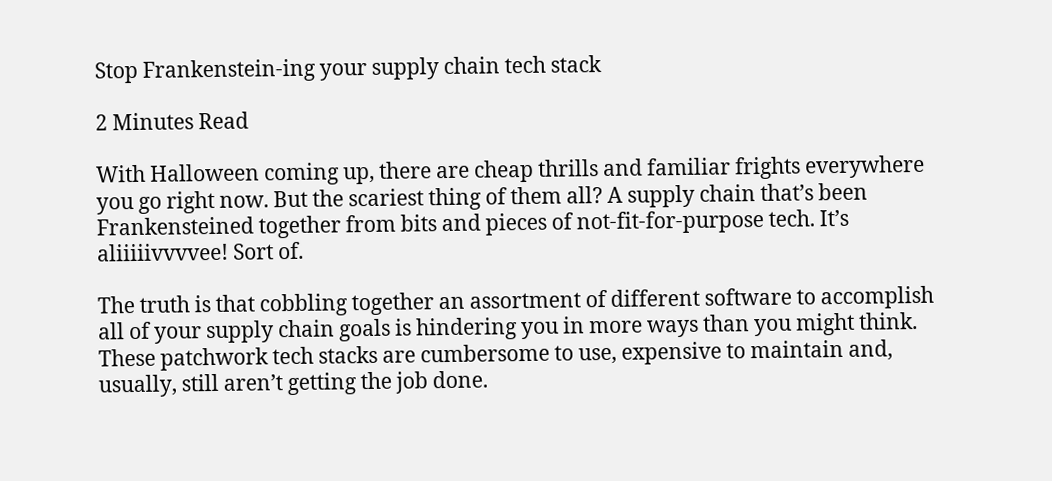Stop Frankenstein-ing your supply chain tech stack

2 Minutes Read

With Halloween coming up, there are cheap thrills and familiar frights everywhere you go right now. But the scariest thing of them all? A supply chain that’s been Frankensteined together from bits and pieces of not-fit-for-purpose tech. It’s aliiiiivvvvee! Sort of.

The truth is that cobbling together an assortment of different software to accomplish all of your supply chain goals is hindering you in more ways than you might think. These patchwork tech stacks are cumbersome to use, expensive to maintain and, usually, still aren’t getting the job done.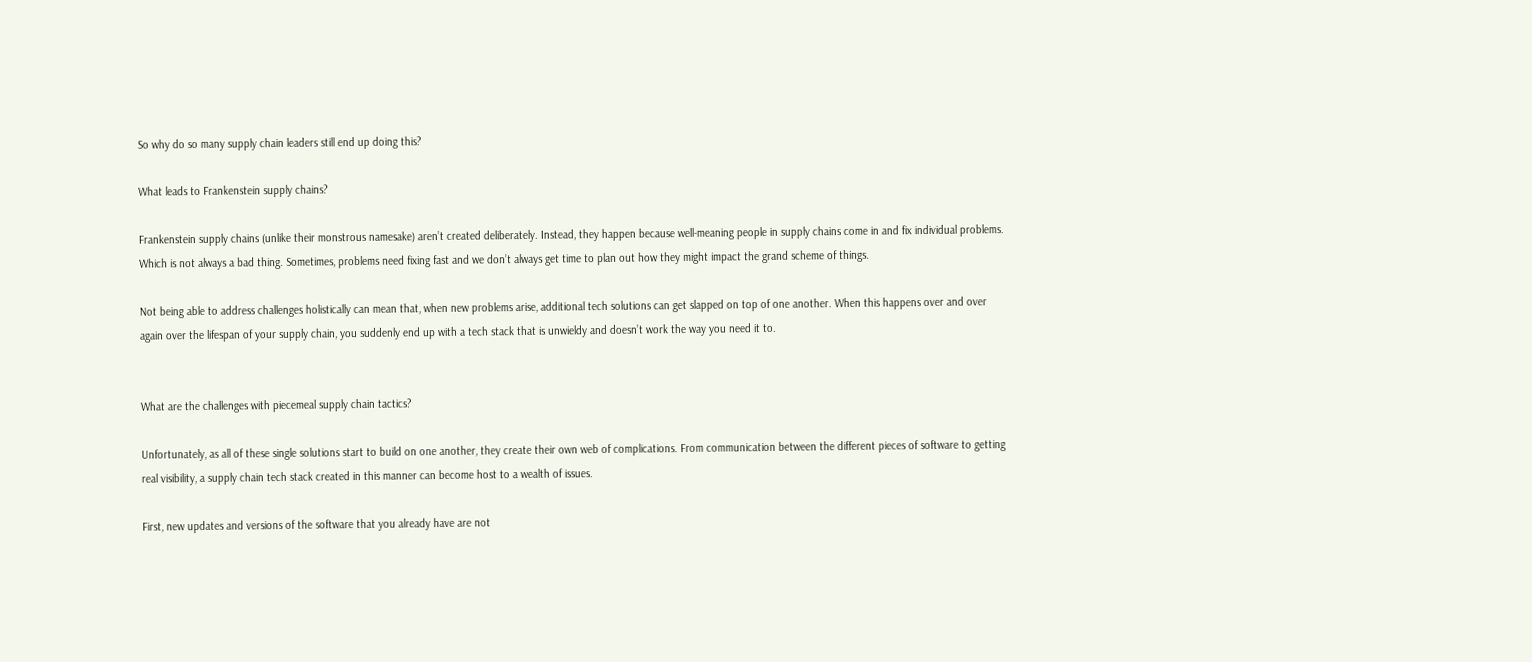So why do so many supply chain leaders still end up doing this?

What leads to Frankenstein supply chains?

Frankenstein supply chains (unlike their monstrous namesake) aren’t created deliberately. Instead, they happen because well-meaning people in supply chains come in and fix individual problems. Which is not always a bad thing. Sometimes, problems need fixing fast and we don’t always get time to plan out how they might impact the grand scheme of things.

Not being able to address challenges holistically can mean that, when new problems arise, additional tech solutions can get slapped on top of one another. When this happens over and over again over the lifespan of your supply chain, you suddenly end up with a tech stack that is unwieldy and doesn’t work the way you need it to.


What are the challenges with piecemeal supply chain tactics?

Unfortunately, as all of these single solutions start to build on one another, they create their own web of complications. From communication between the different pieces of software to getting real visibility, a supply chain tech stack created in this manner can become host to a wealth of issues.

First, new updates and versions of the software that you already have are not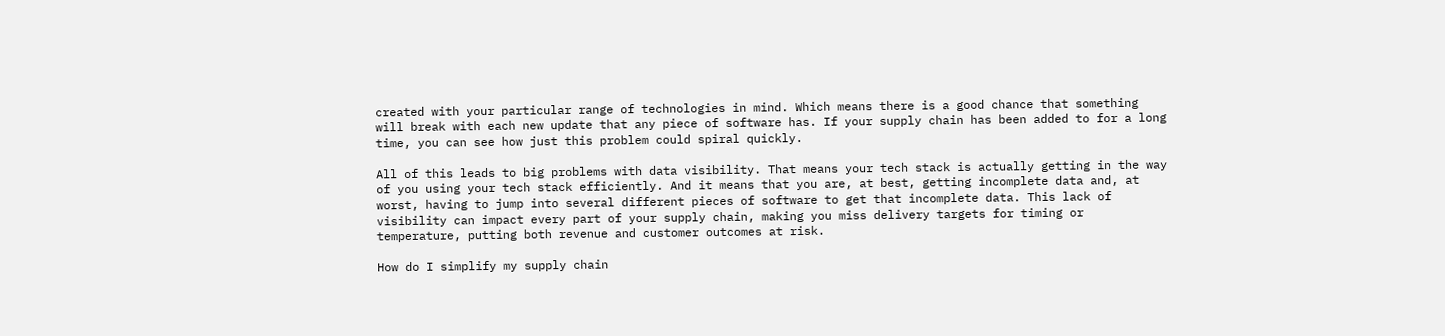created with your particular range of technologies in mind. Which means there is a good chance that something will break with each new update that any piece of software has. If your supply chain has been added to for a long time, you can see how just this problem could spiral quickly.

All of this leads to big problems with data visibility. That means your tech stack is actually getting in the way of you using your tech stack efficiently. And it means that you are, at best, getting incomplete data and, at worst, having to jump into several different pieces of software to get that incomplete data. This lack of visibility can impact every part of your supply chain, making you miss delivery targets for timing or temperature, putting both revenue and customer outcomes at risk.

How do I simplify my supply chain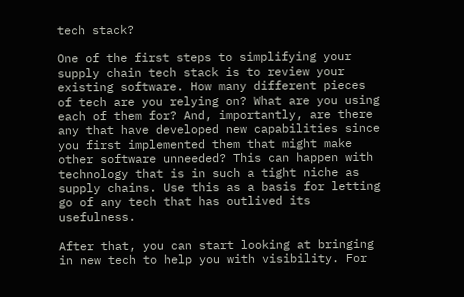tech stack?

One of the first steps to simplifying your supply chain tech stack is to review your existing software. How many different pieces of tech are you relying on? What are you using each of them for? And, importantly, are there any that have developed new capabilities since you first implemented them that might make other software unneeded? This can happen with technology that is in such a tight niche as supply chains. Use this as a basis for letting go of any tech that has outlived its usefulness.

After that, you can start looking at bringing in new tech to help you with visibility. For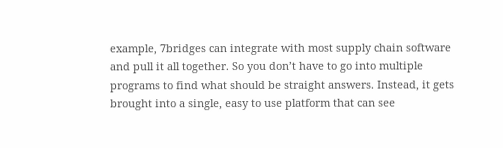example, 7bridges can integrate with most supply chain software and pull it all together. So you don’t have to go into multiple programs to find what should be straight answers. Instead, it gets brought into a single, easy to use platform that can see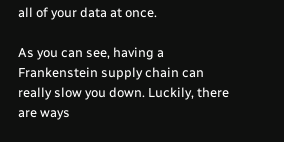all of your data at once.

As you can see, having a Frankenstein supply chain can really slow you down. Luckily, there are ways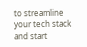to streamline your tech stack and start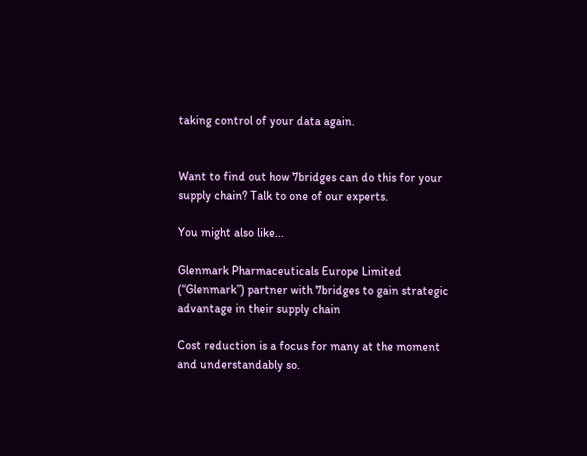taking control of your data again.


Want to find out how 7bridges can do this for your supply chain? Talk to one of our experts.

You might also like...

Glenmark Pharmaceuticals Europe Limited (“Glenmark”) partner with 7bridges to gain strategic advantage in their supply chain

Cost reduction is a focus for many at the moment and understandably so.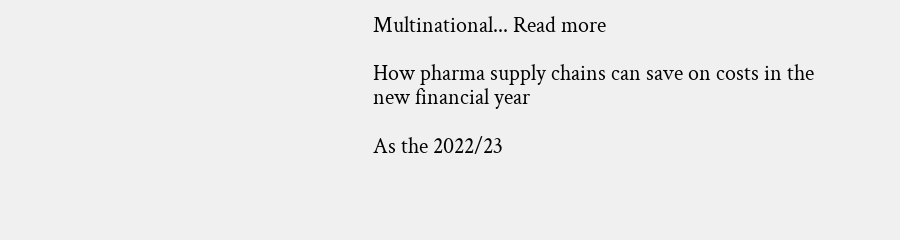Multinational... Read more

How pharma supply chains can save on costs in the new financial year

As the 2022/23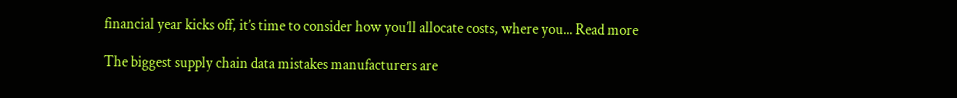financial year kicks off, it’s time to consider how you’ll allocate costs, where you... Read more

The biggest supply chain data mistakes manufacturers are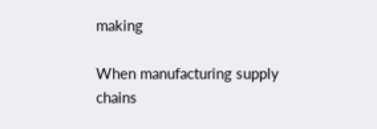making

When manufacturing supply chains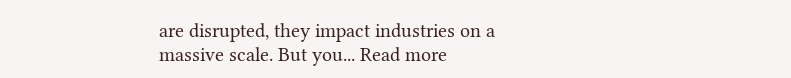are disrupted, they impact industries on a massive scale. But you... Read more